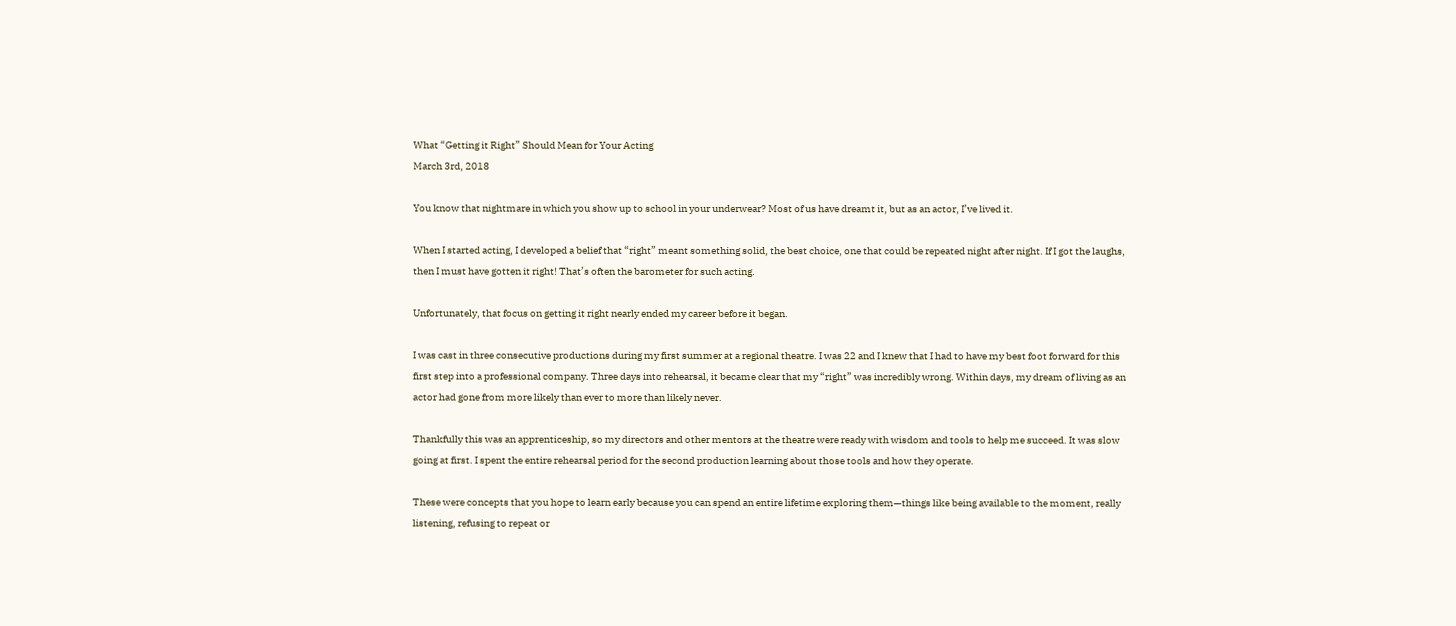What “Getting it Right” Should Mean for Your Acting
March 3rd, 2018

You know that nightmare in which you show up to school in your underwear? Most of us have dreamt it, but as an actor, I’ve lived it.

When I started acting, I developed a belief that “right” meant something solid, the best choice, one that could be repeated night after night. If I got the laughs, then I must have gotten it right! That’s often the barometer for such acting.

Unfortunately, that focus on getting it right nearly ended my career before it began.

I was cast in three consecutive productions during my first summer at a regional theatre. I was 22 and I knew that I had to have my best foot forward for this first step into a professional company. Three days into rehearsal, it became clear that my “right” was incredibly wrong. Within days, my dream of living as an actor had gone from more likely than ever to more than likely never.

Thankfully this was an apprenticeship, so my directors and other mentors at the theatre were ready with wisdom and tools to help me succeed. It was slow going at first. I spent the entire rehearsal period for the second production learning about those tools and how they operate.

These were concepts that you hope to learn early because you can spend an entire lifetime exploring them—things like being available to the moment, really listening, refusing to repeat or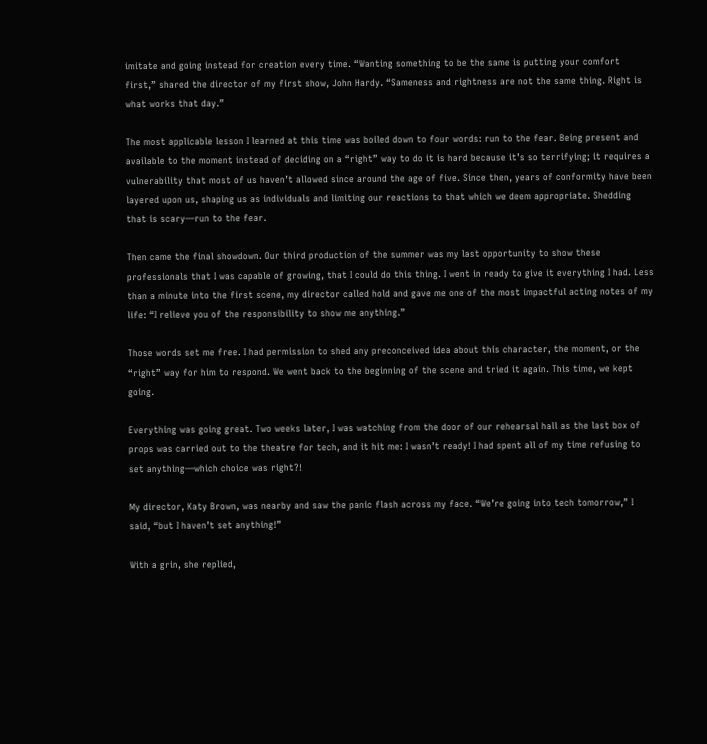imitate and going instead for creation every time. “Wanting something to be the same is putting your comfort first,” shared the director of my first show, John Hardy. “Sameness and rightness are not the same thing. Right is what works that day.”

The most applicable lesson I learned at this time was boiled down to four words: run to the fear. Being present and available to the moment instead of deciding on a “right” way to do it is hard because it’s so terrifying; it requires a vulnerability that most of us haven’t allowed since around the age of five. Since then, years of conformity have been layered upon us, shaping us as individuals and limiting our reactions to that which we deem appropriate. Shedding that is scary—run to the fear.

Then came the final showdown. Our third production of the summer was my last opportunity to show these professionals that I was capable of growing, that I could do this thing. I went in ready to give it everything I had. Less than a minute into the first scene, my director called hold and gave me one of the most impactful acting notes of my life: “I relieve you of the responsibility to show me anything.”

Those words set me free. I had permission to shed any preconceived idea about this character, the moment, or the “right” way for him to respond. We went back to the beginning of the scene and tried it again. This time, we kept going.

Everything was going great. Two weeks later, I was watching from the door of our rehearsal hall as the last box of props was carried out to the theatre for tech, and it hit me: I wasn’t ready! I had spent all of my time refusing to set anything—which choice was right?!

My director, Katy Brown, was nearby and saw the panic flash across my face. “We’re going into tech tomorrow,” I said, “but I haven’t set anything!”

With a grin, she replied,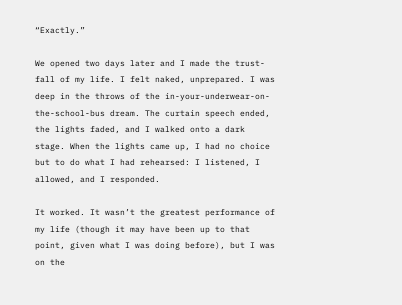“Exactly.”

We opened two days later and I made the trust-fall of my life. I felt naked, unprepared. I was deep in the throws of the in-your-underwear-on-the-school-bus dream. The curtain speech ended, the lights faded, and I walked onto a dark stage. When the lights came up, I had no choice but to do what I had rehearsed: I listened, I allowed, and I responded.

It worked. It wasn’t the greatest performance of my life (though it may have been up to that point, given what I was doing before), but I was on the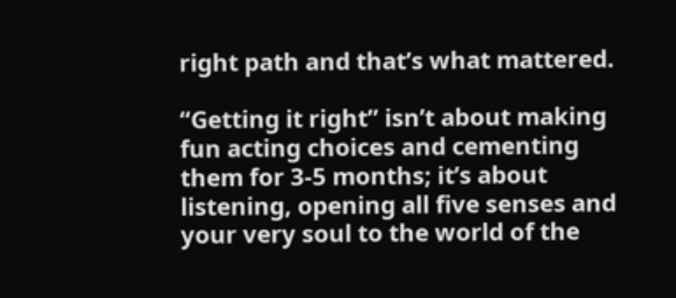right path and that’s what mattered.

“Getting it right” isn’t about making fun acting choices and cementing them for 3-5 months; it’s about listening, opening all five senses and your very soul to the world of the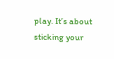play. It’s about sticking your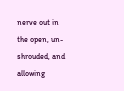nerve out in the open, un-shrouded, and allowing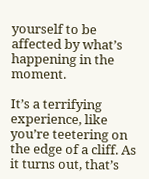yourself to be affected by what’s happening in the moment.

It’s a terrifying experience, like you’re teetering on the edge of a cliff. As it turns out, that’s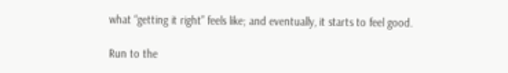what “getting it right” feels like; and eventually, it starts to feel good.

Run to the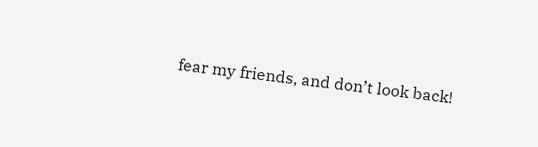fear my friends, and don’t look back!